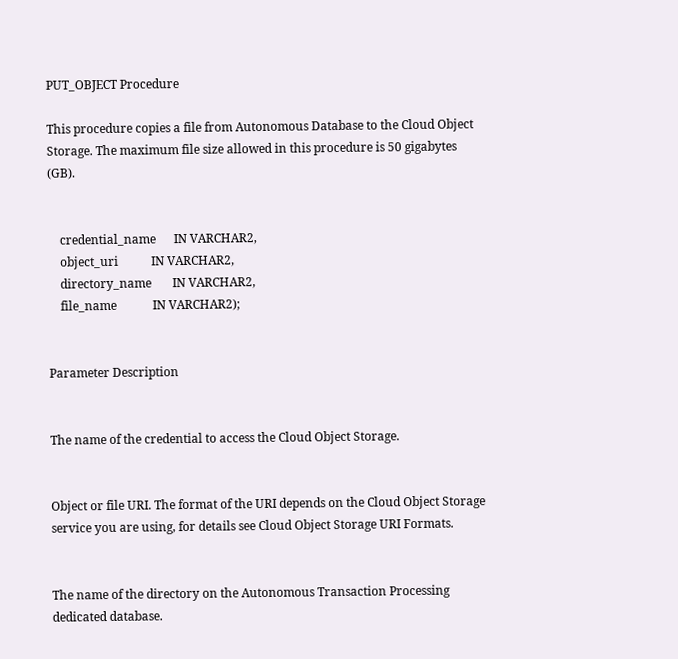PUT_OBJECT Procedure

This procedure copies a file from Autonomous Database to the Cloud Object Storage. The maximum file size allowed in this procedure is 50 gigabytes (GB).


    credential_name      IN VARCHAR2,
    object_uri           IN VARCHAR2,
    directory_name       IN VARCHAR2,
    file_name            IN VARCHAR2);


Parameter Description


The name of the credential to access the Cloud Object Storage.


Object or file URI. The format of the URI depends on the Cloud Object Storage service you are using, for details see Cloud Object Storage URI Formats.


The name of the directory on the Autonomous Transaction Processing dedicated database.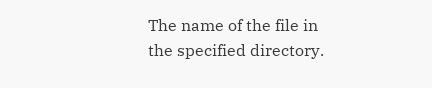The name of the file in the specified directory.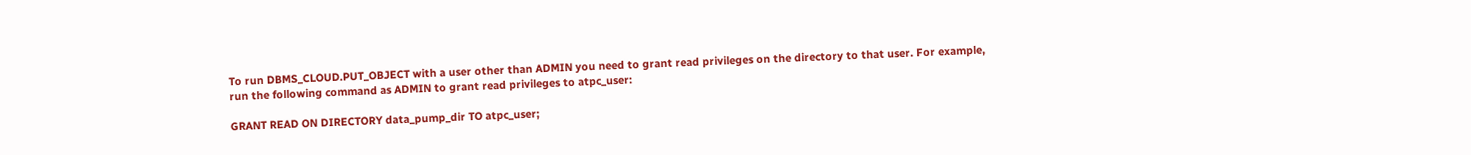To run DBMS_CLOUD.PUT_OBJECT with a user other than ADMIN you need to grant read privileges on the directory to that user. For example, run the following command as ADMIN to grant read privileges to atpc_user:

GRANT READ ON DIRECTORY data_pump_dir TO atpc_user;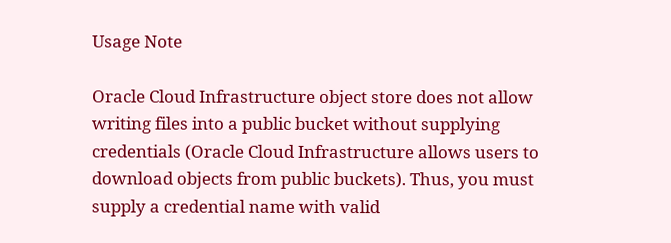Usage Note

Oracle Cloud Infrastructure object store does not allow writing files into a public bucket without supplying credentials (Oracle Cloud Infrastructure allows users to download objects from public buckets). Thus, you must supply a credential name with valid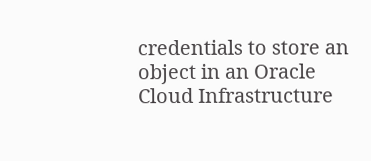credentials to store an object in an Oracle Cloud Infrastructure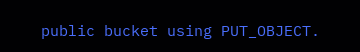public bucket using PUT_OBJECT.